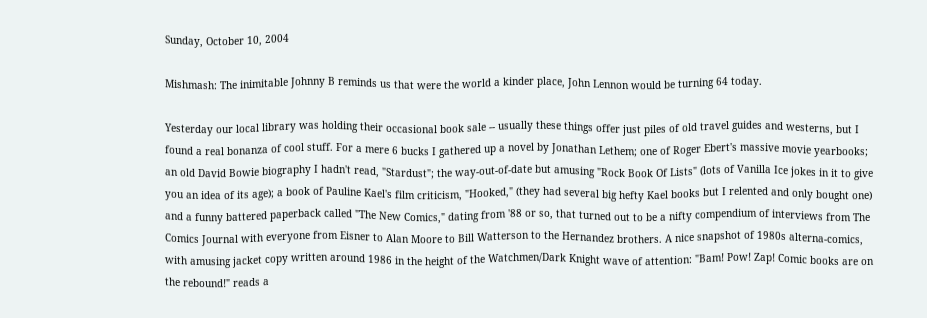Sunday, October 10, 2004

Mishmash: The inimitable Johnny B reminds us that were the world a kinder place, John Lennon would be turning 64 today.

Yesterday our local library was holding their occasional book sale -- usually these things offer just piles of old travel guides and westerns, but I found a real bonanza of cool stuff. For a mere 6 bucks I gathered up a novel by Jonathan Lethem; one of Roger Ebert's massive movie yearbooks; an old David Bowie biography I hadn't read, "Stardust"; the way-out-of-date but amusing "Rock Book Of Lists" (lots of Vanilla Ice jokes in it to give you an idea of its age); a book of Pauline Kael's film criticism, "Hooked," (they had several big hefty Kael books but I relented and only bought one) and a funny battered paperback called "The New Comics," dating from '88 or so, that turned out to be a nifty compendium of interviews from The Comics Journal with everyone from Eisner to Alan Moore to Bill Watterson to the Hernandez brothers. A nice snapshot of 1980s alterna-comics, with amusing jacket copy written around 1986 in the height of the Watchmen/Dark Knight wave of attention: "Bam! Pow! Zap! Comic books are on the rebound!" reads a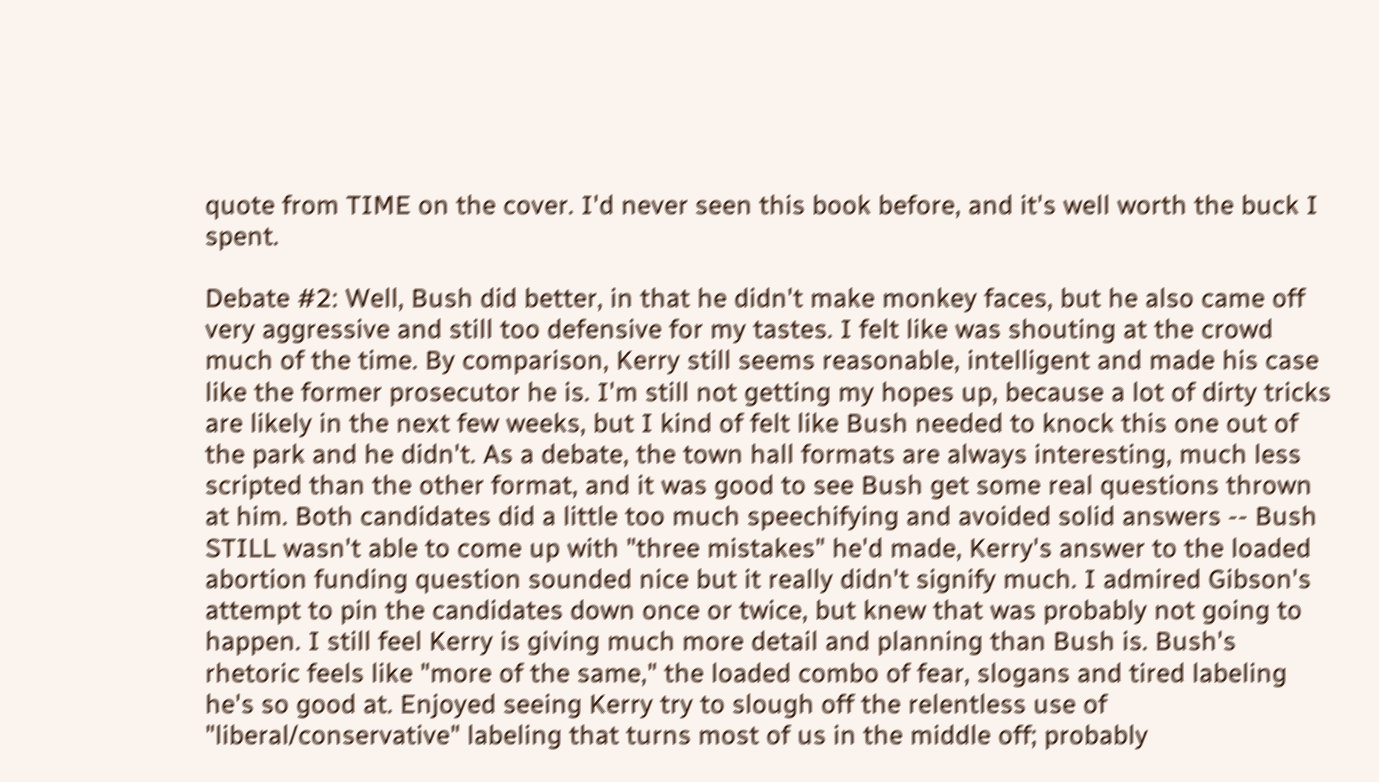quote from TIME on the cover. I'd never seen this book before, and it's well worth the buck I spent.

Debate #2: Well, Bush did better, in that he didn't make monkey faces, but he also came off very aggressive and still too defensive for my tastes. I felt like was shouting at the crowd much of the time. By comparison, Kerry still seems reasonable, intelligent and made his case like the former prosecutor he is. I'm still not getting my hopes up, because a lot of dirty tricks are likely in the next few weeks, but I kind of felt like Bush needed to knock this one out of the park and he didn't. As a debate, the town hall formats are always interesting, much less scripted than the other format, and it was good to see Bush get some real questions thrown at him. Both candidates did a little too much speechifying and avoided solid answers -- Bush STILL wasn't able to come up with "three mistakes" he'd made, Kerry's answer to the loaded abortion funding question sounded nice but it really didn't signify much. I admired Gibson's attempt to pin the candidates down once or twice, but knew that was probably not going to happen. I still feel Kerry is giving much more detail and planning than Bush is. Bush's rhetoric feels like "more of the same," the loaded combo of fear, slogans and tired labeling he's so good at. Enjoyed seeing Kerry try to slough off the relentless use of "liberal/conservative" labeling that turns most of us in the middle off; probably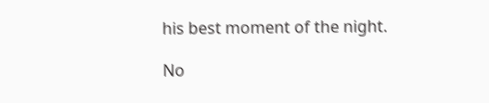his best moment of the night.

No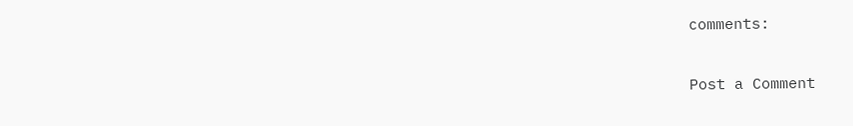comments:

Post a Comment